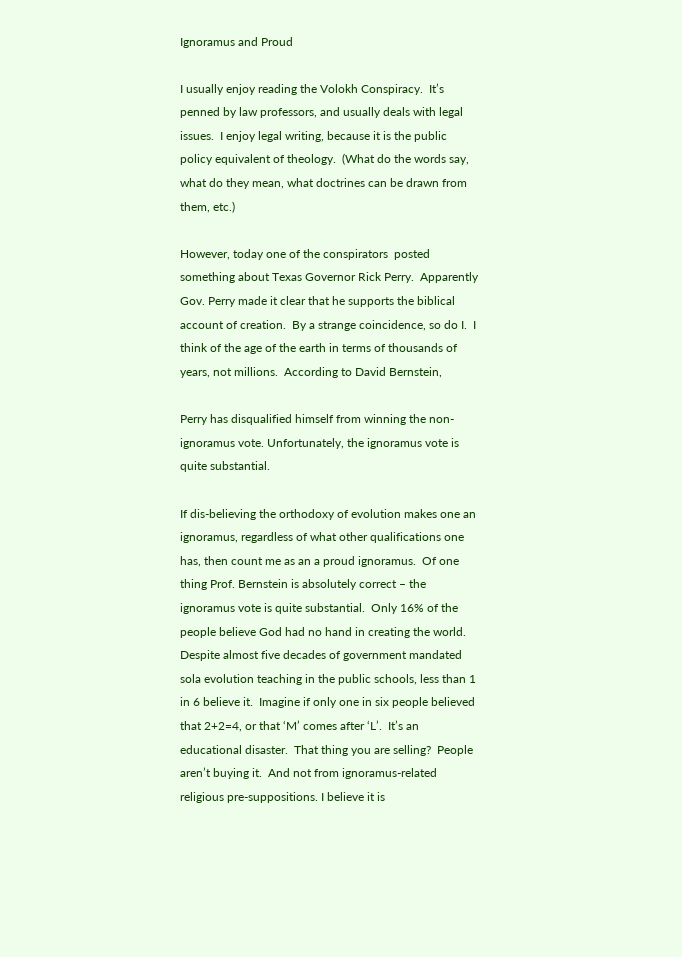Ignoramus and Proud

I usually enjoy reading the Volokh Conspiracy.  It’s penned by law professors, and usually deals with legal issues.  I enjoy legal writing, because it is the public policy equivalent of theology.  (What do the words say, what do they mean, what doctrines can be drawn from them, etc.)

However, today one of the conspirators  posted something about Texas Governor Rick Perry.  Apparently Gov. Perry made it clear that he supports the biblical account of creation.  By a strange coincidence, so do I.  I think of the age of the earth in terms of thousands of years, not millions.  According to David Bernstein,

Perry has disqualified himself from winning the non-ignoramus vote. Unfortunately, the ignoramus vote is quite substantial.

If dis-believing the orthodoxy of evolution makes one an ignoramus, regardless of what other qualifications one has, then count me as an a proud ignoramus.  Of one thing Prof. Bernstein is absolutely correct – the ignoramus vote is quite substantial.  Only 16% of the people believe God had no hand in creating the world.  Despite almost five decades of government mandated sola evolution teaching in the public schools, less than 1 in 6 believe it.  Imagine if only one in six people believed that 2+2=4, or that ‘M’ comes after ‘L’.  It’s an educational disaster.  That thing you are selling?  People aren’t buying it.  And not from ignoramus-related religious pre-suppositions. I believe it is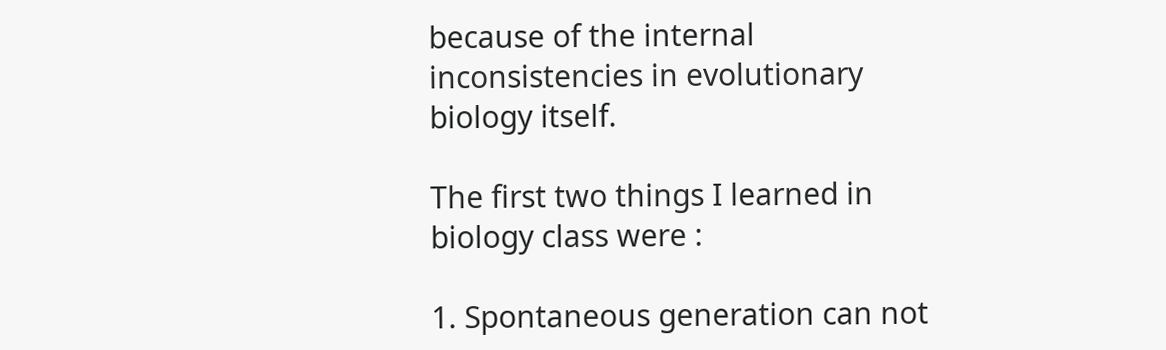because of the internal inconsistencies in evolutionary biology itself.

The first two things I learned in biology class were :

1. Spontaneous generation can not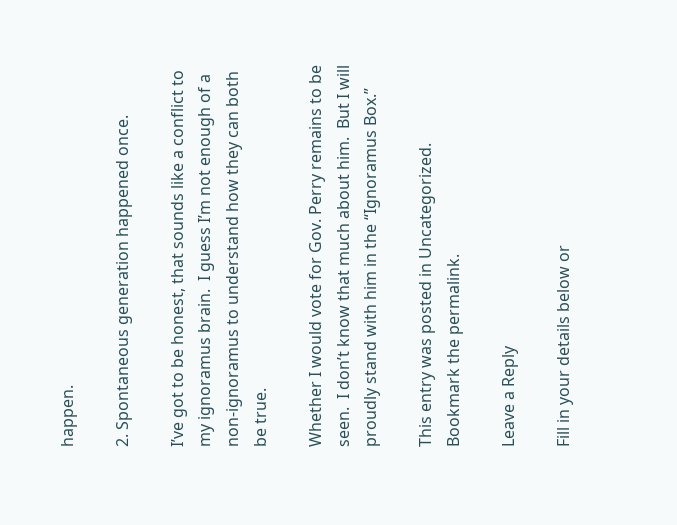happen.

2. Spontaneous generation happened once.

I’ve got to be honest, that sounds like a conflict to my ignoramus brain.  I guess I’m not enough of a non-ignoramus to understand how they can both be true.

Whether I would vote for Gov. Perry remains to be seen.  I don’t know that much about him.  But I will proudly stand with him in the “Ignoramus Box.”

This entry was posted in Uncategorized. Bookmark the permalink.

Leave a Reply

Fill in your details below or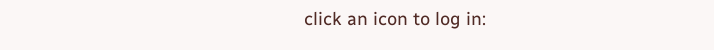click an icon to log in: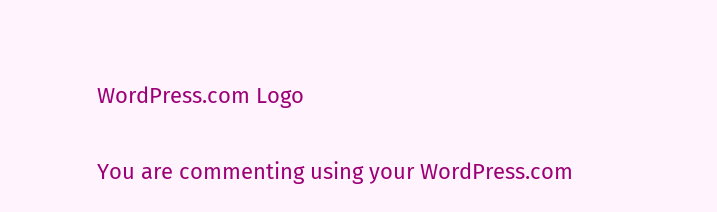WordPress.com Logo

You are commenting using your WordPress.com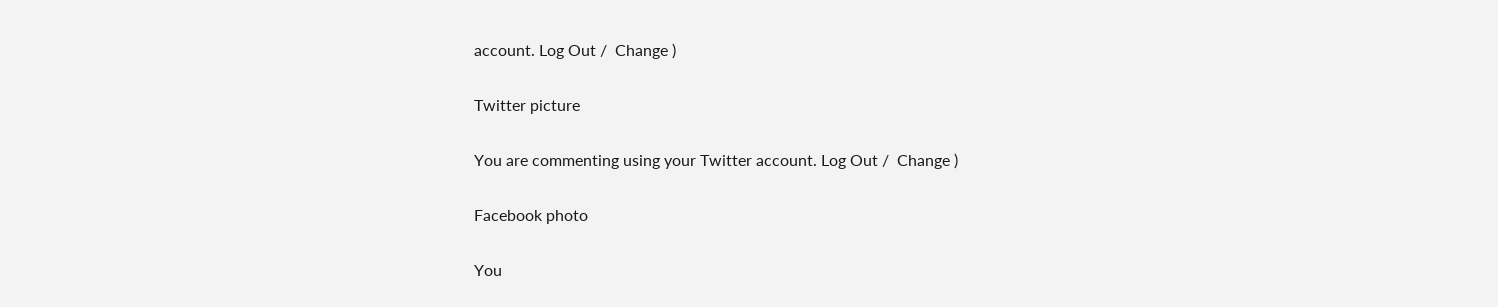account. Log Out /  Change )

Twitter picture

You are commenting using your Twitter account. Log Out /  Change )

Facebook photo

You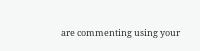are commenting using your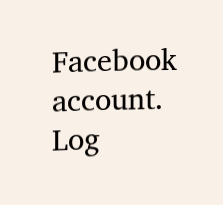Facebook account. Log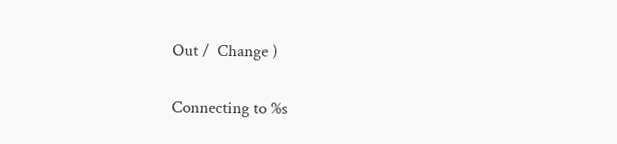Out /  Change )

Connecting to %s